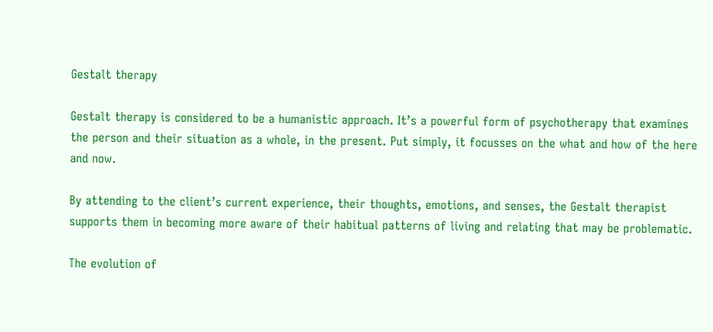Gestalt therapy

Gestalt therapy is considered to be a humanistic approach. It’s a powerful form of psychotherapy that examines the person and their situation as a whole, in the present. Put simply, it focusses on the what and how of the here and now.

By attending to the client’s current experience, their thoughts, emotions, and senses, the Gestalt therapist supports them in becoming more aware of their habitual patterns of living and relating that may be problematic.

The evolution of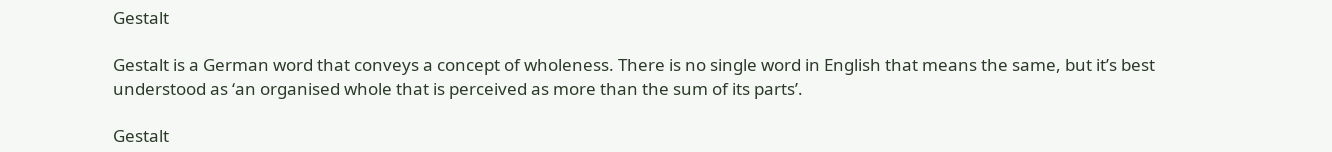Gestalt

Gestalt is a German word that conveys a concept of wholeness. There is no single word in English that means the same, but it’s best understood as ‘an organised whole that is perceived as more than the sum of its parts’.

Gestalt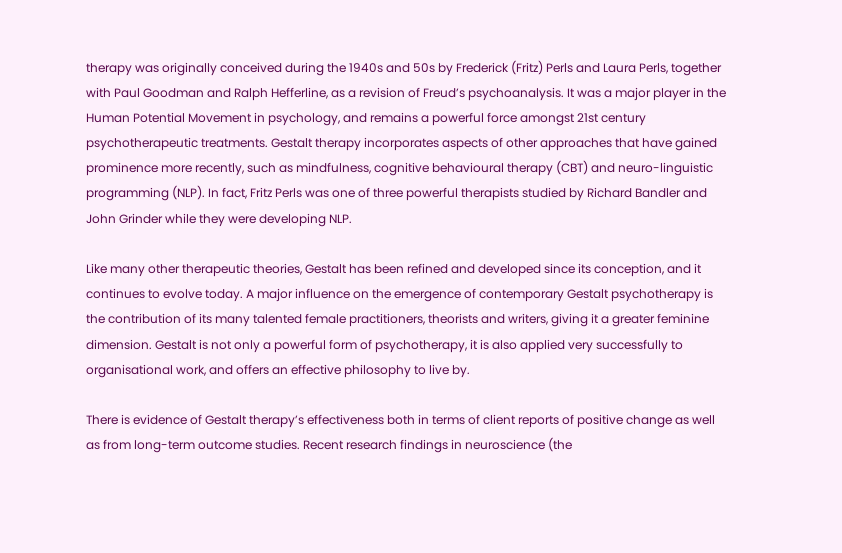therapy was originally conceived during the 1940s and 50s by Frederick (Fritz) Perls and Laura Perls, together with Paul Goodman and Ralph Hefferline, as a revision of Freud’s psychoanalysis. It was a major player in the Human Potential Movement in psychology, and remains a powerful force amongst 21st century psychotherapeutic treatments. Gestalt therapy incorporates aspects of other approaches that have gained prominence more recently, such as mindfulness, cognitive behavioural therapy (CBT) and neuro-linguistic programming (NLP). In fact, Fritz Perls was one of three powerful therapists studied by Richard Bandler and John Grinder while they were developing NLP.

Like many other therapeutic theories, Gestalt has been refined and developed since its conception, and it continues to evolve today. A major influence on the emergence of contemporary Gestalt psychotherapy is the contribution of its many talented female practitioners, theorists and writers, giving it a greater feminine dimension. Gestalt is not only a powerful form of psychotherapy, it is also applied very successfully to organisational work, and offers an effective philosophy to live by.

There is evidence of Gestalt therapy’s effectiveness both in terms of client reports of positive change as well as from long-term outcome studies. Recent research findings in neuroscience (the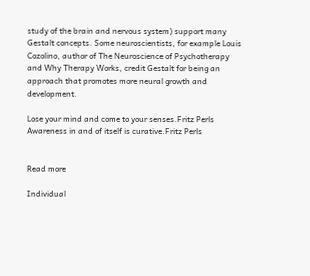study of the brain and nervous system) support many Gestalt concepts. Some neuroscientists, for example Louis Cozolino, author of The Neuroscience of Psychotherapy and Why Therapy Works, credit Gestalt for being an approach that promotes more neural growth and development.

Lose your mind and come to your senses.Fritz Perls
Awareness in and of itself is curative.Fritz Perls


Read more

Individual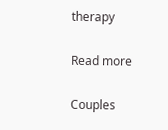therapy

Read more

Couples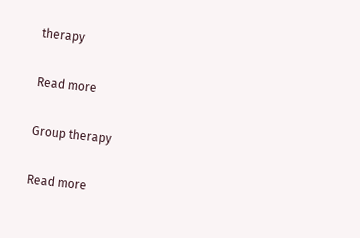therapy

Read more

Group therapy

Read more